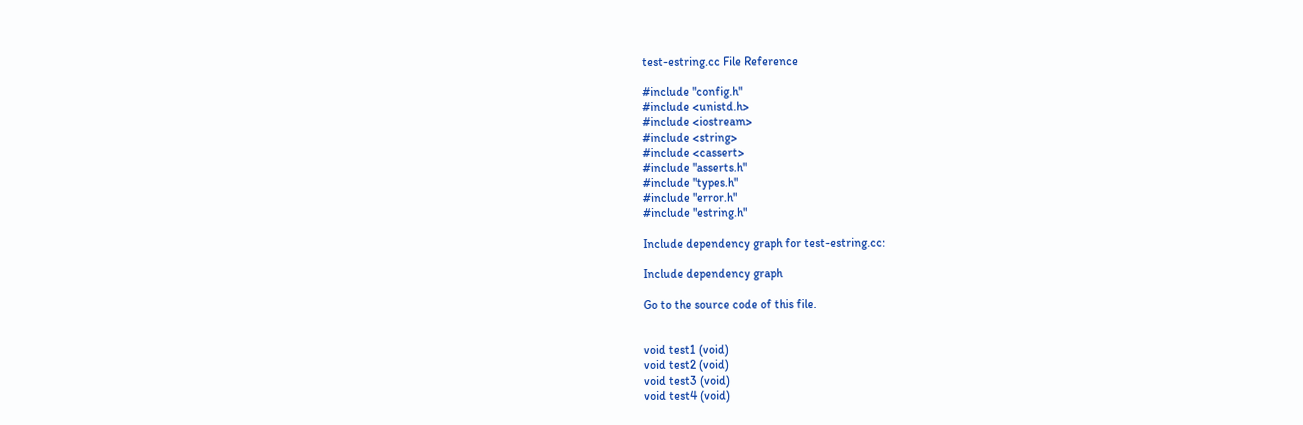test-estring.cc File Reference

#include "config.h"
#include <unistd.h>
#include <iostream>
#include <string>
#include <cassert>
#include "asserts.h"
#include "types.h"
#include "error.h"
#include "estring.h"

Include dependency graph for test-estring.cc:

Include dependency graph

Go to the source code of this file.


void test1 (void)
void test2 (void)
void test3 (void)
void test4 (void)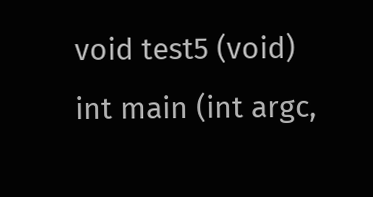void test5 (void)
int main (int argc,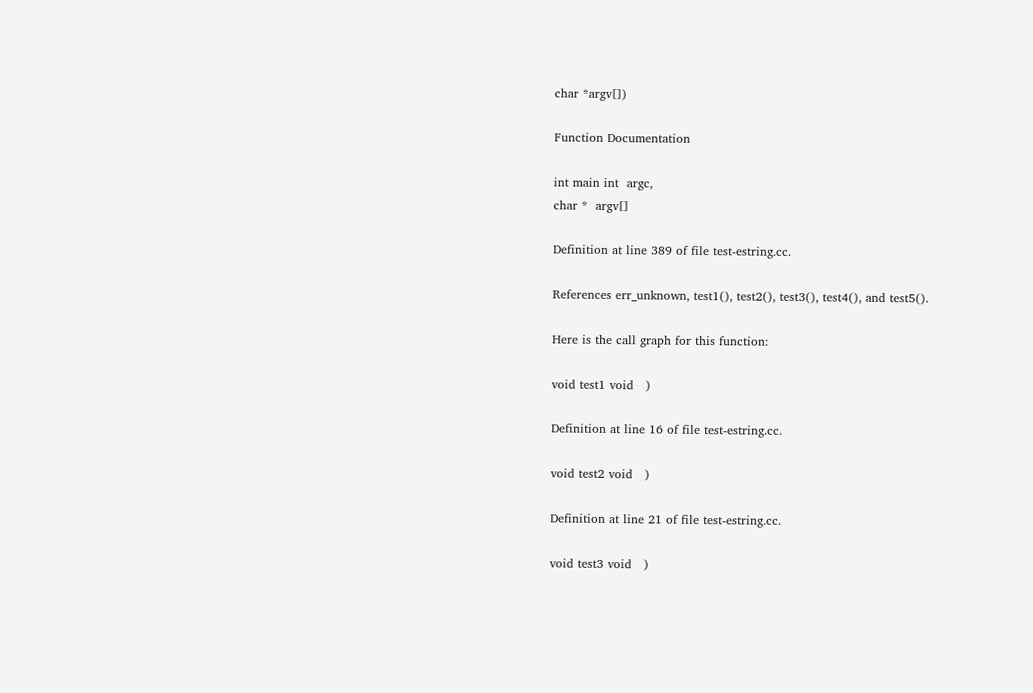char *argv[])

Function Documentation

int main int  argc,
char *  argv[]

Definition at line 389 of file test-estring.cc.

References err_unknown, test1(), test2(), test3(), test4(), and test5().

Here is the call graph for this function:

void test1 void   )

Definition at line 16 of file test-estring.cc.

void test2 void   )

Definition at line 21 of file test-estring.cc.

void test3 void   )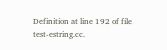Definition at line 192 of file test-estring.cc.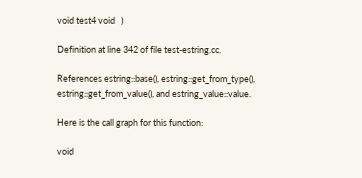void test4 void   )

Definition at line 342 of file test-estring.cc.

References estring::base(), estring::get_from_type(), estring::get_from_value(), and estring_value::value.

Here is the call graph for this function:

void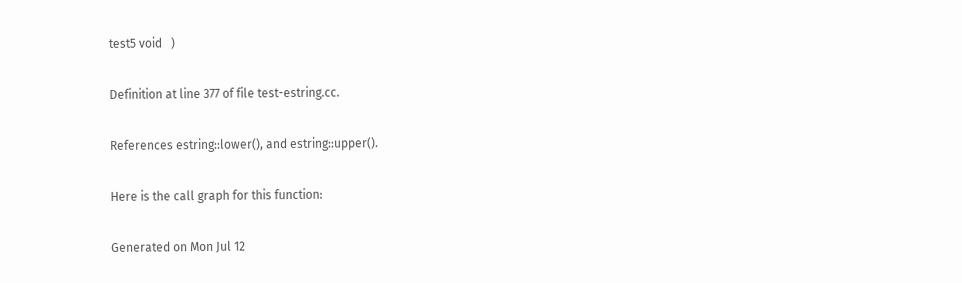test5 void   )

Definition at line 377 of file test-estring.cc.

References estring::lower(), and estring::upper().

Here is the call graph for this function:

Generated on Mon Jul 12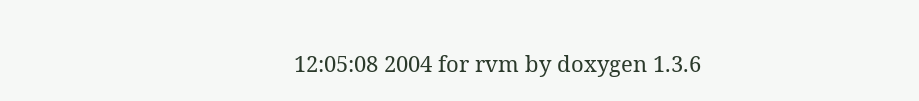12:05:08 2004 for rvm by doxygen 1.3.6